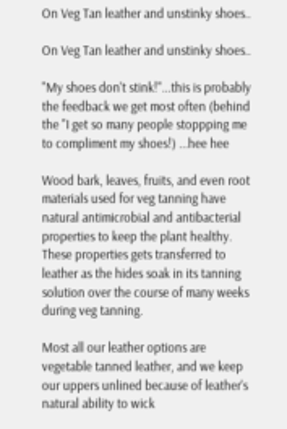On Veg Tan leather and unstinky shoes..

On Veg Tan leather and unstinky shoes..

"My shoes don't stink!"...this is probably the feedback we get most often (behind the "I get so many people stoppping me to compliment my shoes!) ...hee hee

Wood bark, leaves, fruits, and even root materials used for veg tanning have natural antimicrobial and antibacterial properties to keep the plant healthy.  These properties gets transferred to leather as the hides soak in its tanning solution over the course of many weeks during veg tanning.

Most all our leather options are vegetable tanned leather, and we keep our uppers unlined because of leather's natural ability to wick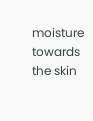moisture towards the skin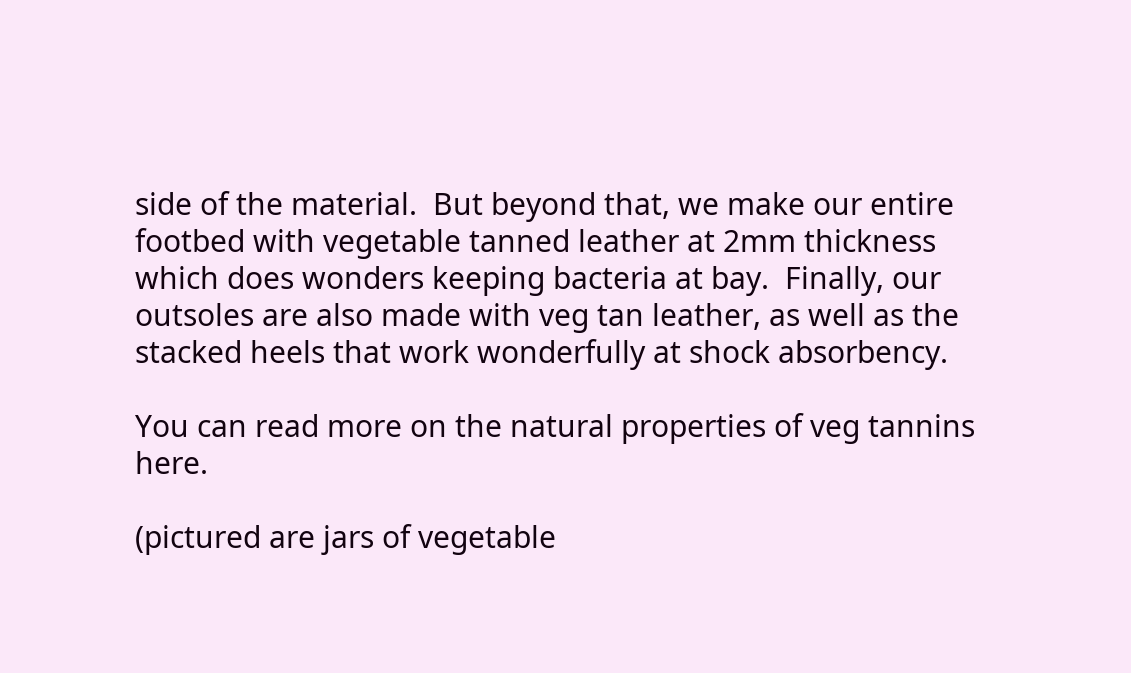side of the material.  But beyond that, we make our entire footbed with vegetable tanned leather at 2mm thickness which does wonders keeping bacteria at bay.  Finally, our outsoles are also made with veg tan leather, as well as the stacked heels that work wonderfully at shock absorbency.

You can read more on the natural properties of veg tannins here.

(pictured are jars of vegetable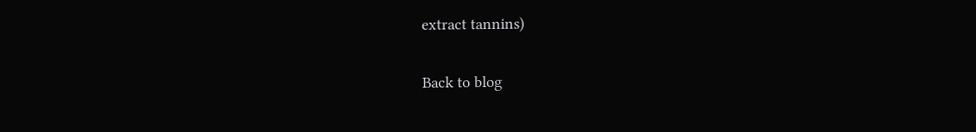extract tannins)

Back to blog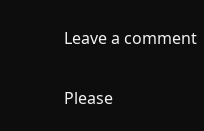Leave a comment

Please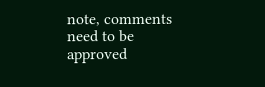note, comments need to be approved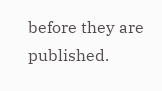before they are published.